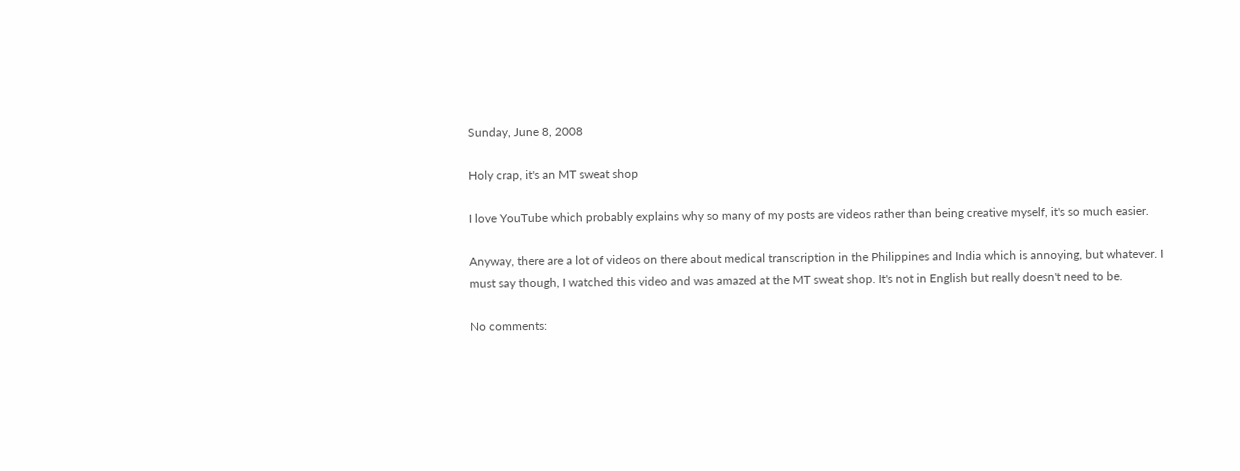Sunday, June 8, 2008

Holy crap, it's an MT sweat shop

I love YouTube which probably explains why so many of my posts are videos rather than being creative myself, it's so much easier.

Anyway, there are a lot of videos on there about medical transcription in the Philippines and India which is annoying, but whatever. I must say though, I watched this video and was amazed at the MT sweat shop. It's not in English but really doesn't need to be.

No comments: